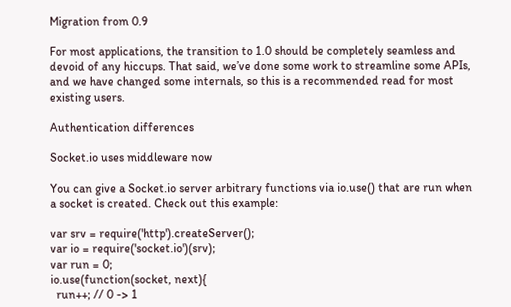Migration from 0.9

For most applications, the transition to 1.0 should be completely seamless and devoid of any hiccups. That said, we’ve done some work to streamline some APIs, and we have changed some internals, so this is a recommended read for most existing users.

Authentication differences

Socket.io uses middleware now

You can give a Socket.io server arbitrary functions via io.use() that are run when a socket is created. Check out this example:

var srv = require('http').createServer();
var io = require('socket.io')(srv);
var run = 0;
io.use(function(socket, next){
  run++; // 0 -> 1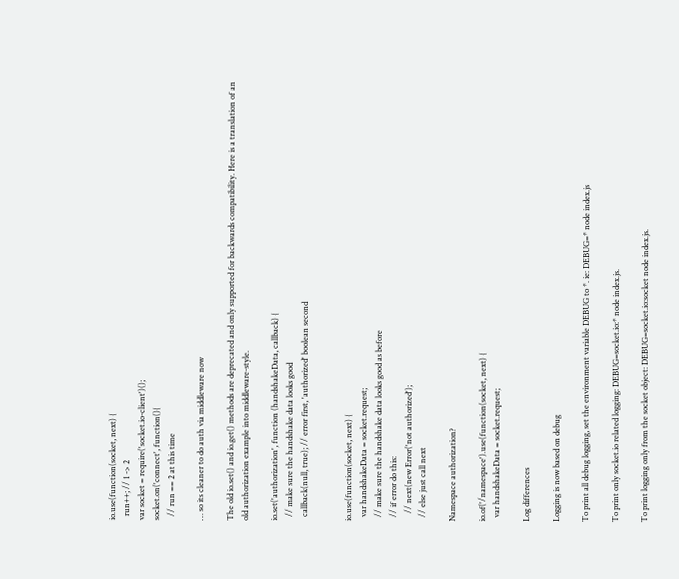io.use(function(socket, next) {
  run++; // 1 -> 2
var socket = require('socket.io-client')();
socket.on('connect', function(){
  // run == 2 at this time

… so its cleaner to do auth via middleware now

The old io.set() and io.get() methods are deprecated and only supported for backwards compatibility. Here is a translation of an old authorization example into middleware-style.

io.set('authorization', function (handshakeData, callback) {
  // make sure the handshake data looks good
  callback(null, true); // error first, 'authorized' boolean second


io.use(function(socket, next) {
  var handshakeData = socket.request;
  // make sure the handshake data looks good as before
  // if error do this:
    // next(new Error('not authorized');
  // else just call next

Namespace authorization?

io.of('/namespace').use(function(socket, next) {
  var handshakeData = socket.request;

Log differences

Logging is now based on debug

To print all debug logging, set the environment variable DEBUG to *. ie: DEBUG=* node index.js

To print only socket.io related logging: DEBUG=socket.io:* node index.js.

To print logging only from the socket object: DEBUG=socket.io:socket node index.js.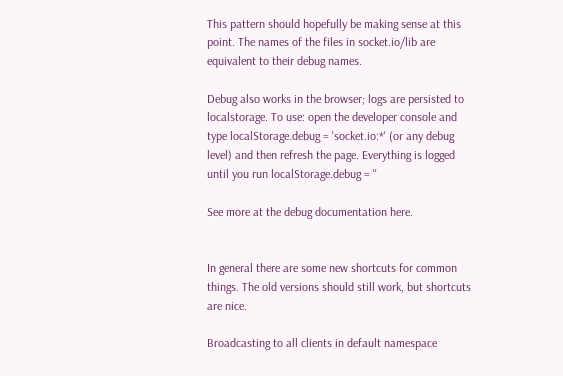This pattern should hopefully be making sense at this point. The names of the files in socket.io/lib are equivalent to their debug names.

Debug also works in the browser; logs are persisted to localstorage. To use: open the developer console and type localStorage.debug = 'socket.io:*' (or any debug level) and then refresh the page. Everything is logged until you run localStorage.debug = ''

See more at the debug documentation here.


In general there are some new shortcuts for common things. The old versions should still work, but shortcuts are nice.

Broadcasting to all clients in default namespace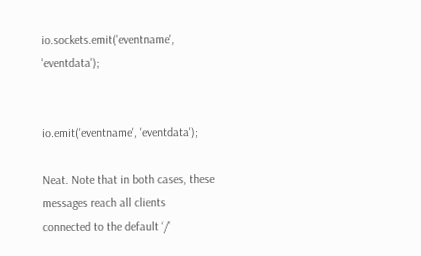io.sockets.emit('eventname', 'eventdata');


io.emit('eventname', 'eventdata');

Neat. Note that in both cases, these messages reach all clients connected to the default ‘/’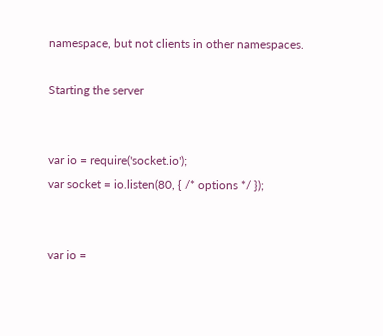namespace, but not clients in other namespaces.

Starting the server


var io = require('socket.io');
var socket = io.listen(80, { /* options */ });


var io =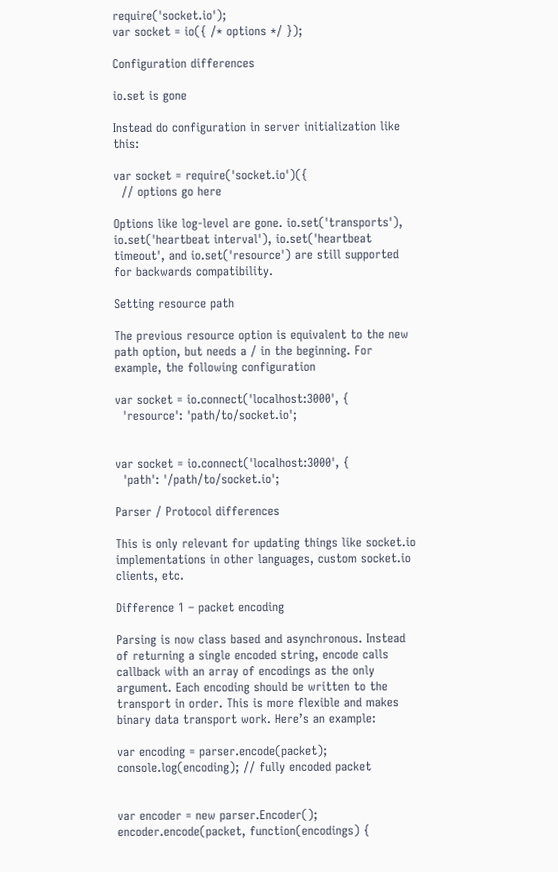require('socket.io');
var socket = io({ /* options */ });

Configuration differences

io.set is gone

Instead do configuration in server initialization like this:

var socket = require('socket.io')({
  // options go here

Options like log-level are gone. io.set('transports'), io.set('heartbeat interval'), io.set('heartbeat timeout', and io.set('resource') are still supported for backwards compatibility.

Setting resource path

The previous resource option is equivalent to the new path option, but needs a / in the beginning. For example, the following configuration

var socket = io.connect('localhost:3000', {
  'resource': 'path/to/socket.io';


var socket = io.connect('localhost:3000', {
  'path': '/path/to/socket.io';

Parser / Protocol differences

This is only relevant for updating things like socket.io implementations in other languages, custom socket.io clients, etc.

Difference 1 – packet encoding

Parsing is now class based and asynchronous. Instead of returning a single encoded string, encode calls callback with an array of encodings as the only argument. Each encoding should be written to the transport in order. This is more flexible and makes binary data transport work. Here’s an example:

var encoding = parser.encode(packet);
console.log(encoding); // fully encoded packet


var encoder = new parser.Encoder();
encoder.encode(packet, function(encodings) {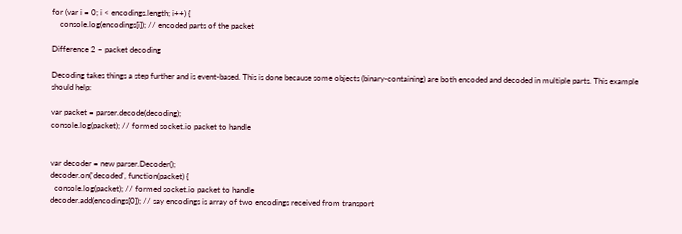for (var i = 0; i < encodings.length; i++) {
    console.log(encodings[i]); // encoded parts of the packet

Difference 2 – packet decoding

Decoding takes things a step further and is event-based. This is done because some objects (binary-containing) are both encoded and decoded in multiple parts. This example should help:

var packet = parser.decode(decoding);
console.log(packet); // formed socket.io packet to handle


var decoder = new parser.Decoder();
decoder.on('decoded', function(packet) {
  console.log(packet); // formed socket.io packet to handle
decoder.add(encodings[0]); // say encodings is array of two encodings received from transport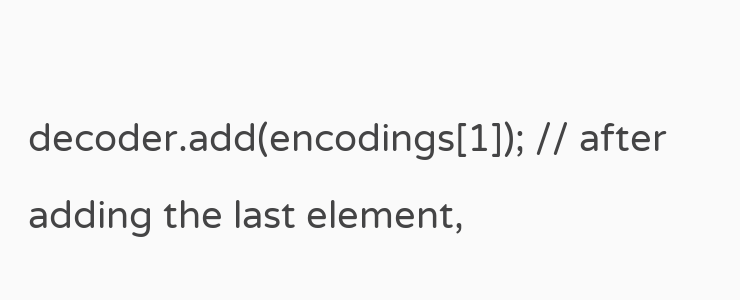decoder.add(encodings[1]); // after adding the last element,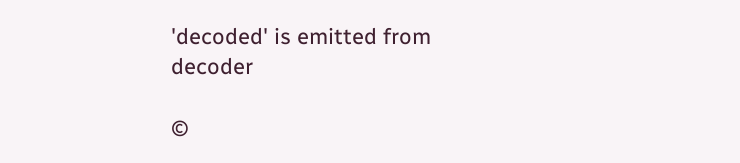'decoded' is emitted from decoder

©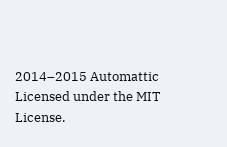2014–2015 Automattic
Licensed under the MIT License.